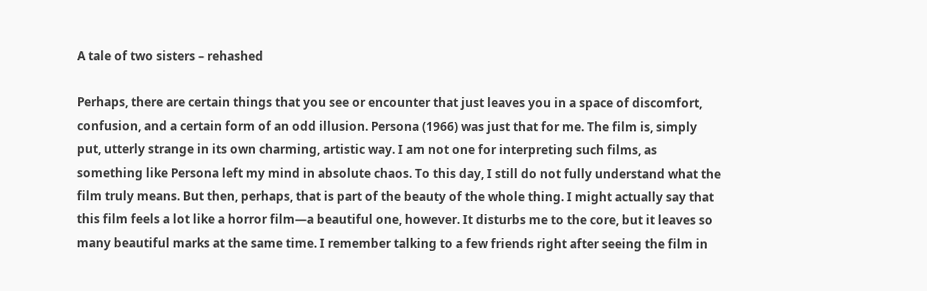A tale of two sisters – rehashed

Perhaps, there are certain things that you see or encounter that just leaves you in a space of discomfort, confusion, and a certain form of an odd illusion. Persona (1966) was just that for me. The film is, simply put, utterly strange in its own charming, artistic way. I am not one for interpreting such films, as something like Persona left my mind in absolute chaos. To this day, I still do not fully understand what the film truly means. But then, perhaps, that is part of the beauty of the whole thing. I might actually say that this film feels a lot like a horror film—a beautiful one, however. It disturbs me to the core, but it leaves so many beautiful marks at the same time. I remember talking to a few friends right after seeing the film in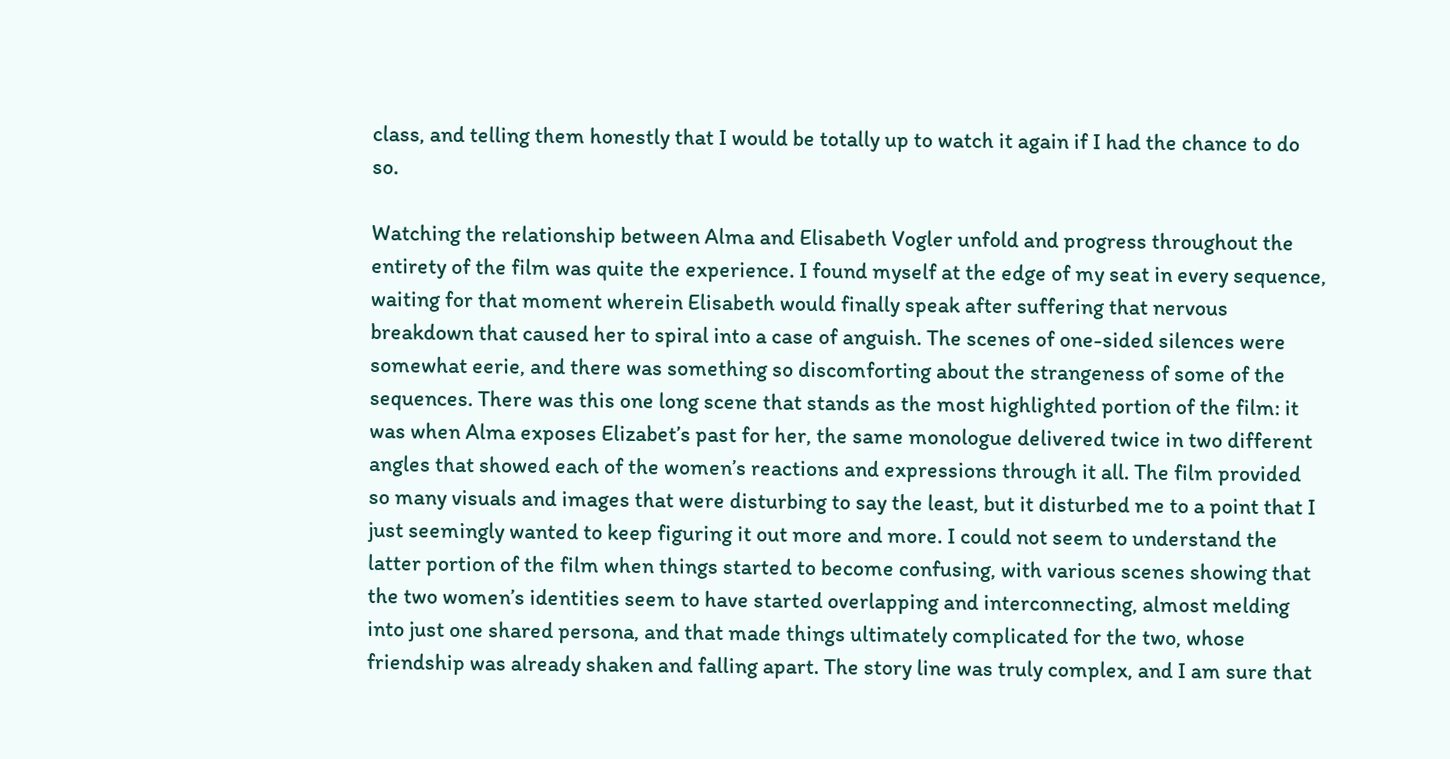class, and telling them honestly that I would be totally up to watch it again if I had the chance to do so.

Watching the relationship between Alma and Elisabeth Vogler unfold and progress throughout the entirety of the film was quite the experience. I found myself at the edge of my seat in every sequence, waiting for that moment wherein Elisabeth would finally speak after suffering that nervous breakdown that caused her to spiral into a case of anguish. The scenes of one-sided silences were somewhat eerie, and there was something so discomforting about the strangeness of some of the sequences. There was this one long scene that stands as the most highlighted portion of the film: it was when Alma exposes Elizabet’s past for her, the same monologue delivered twice in two different angles that showed each of the women’s reactions and expressions through it all. The film provided so many visuals and images that were disturbing to say the least, but it disturbed me to a point that I just seemingly wanted to keep figuring it out more and more. I could not seem to understand the latter portion of the film when things started to become confusing, with various scenes showing that the two women’s identities seem to have started overlapping and interconnecting, almost melding into just one shared persona, and that made things ultimately complicated for the two, whose friendship was already shaken and falling apart. The story line was truly complex, and I am sure that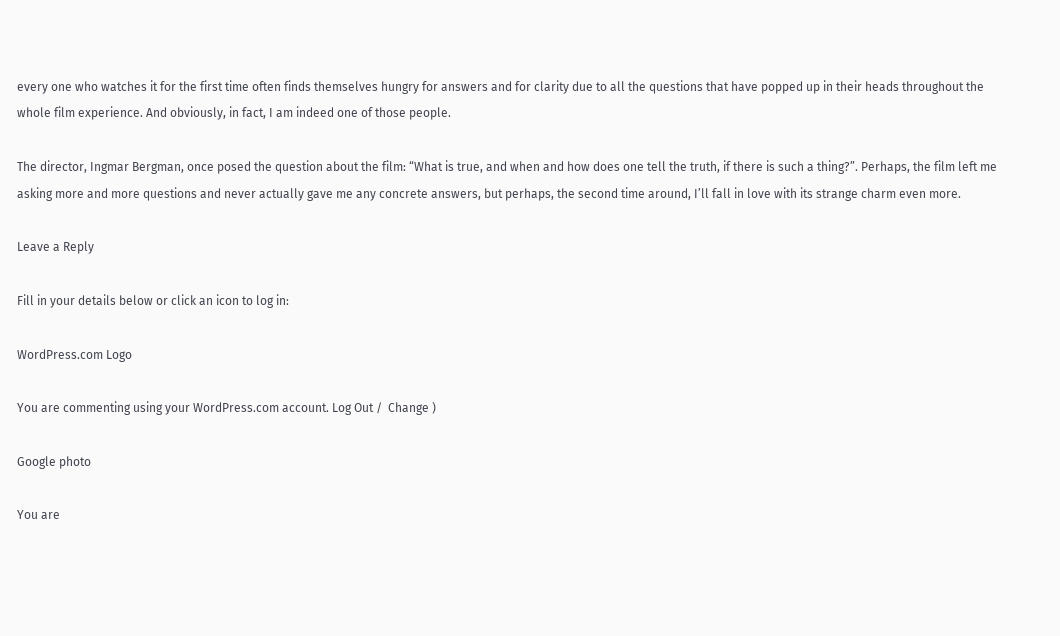every one who watches it for the first time often finds themselves hungry for answers and for clarity due to all the questions that have popped up in their heads throughout the whole film experience. And obviously, in fact, I am indeed one of those people.

The director, Ingmar Bergman, once posed the question about the film: “What is true, and when and how does one tell the truth, if there is such a thing?”. Perhaps, the film left me asking more and more questions and never actually gave me any concrete answers, but perhaps, the second time around, I’ll fall in love with its strange charm even more.

Leave a Reply

Fill in your details below or click an icon to log in:

WordPress.com Logo

You are commenting using your WordPress.com account. Log Out /  Change )

Google photo

You are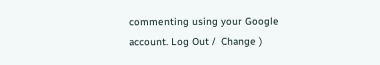commenting using your Google account. Log Out /  Change )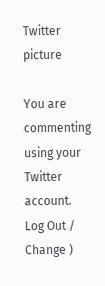Twitter picture

You are commenting using your Twitter account. Log Out /  Change )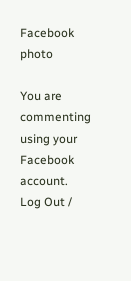Facebook photo

You are commenting using your Facebook account. Log Out /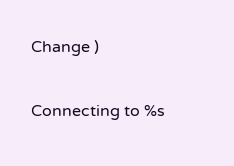Change )

Connecting to %s